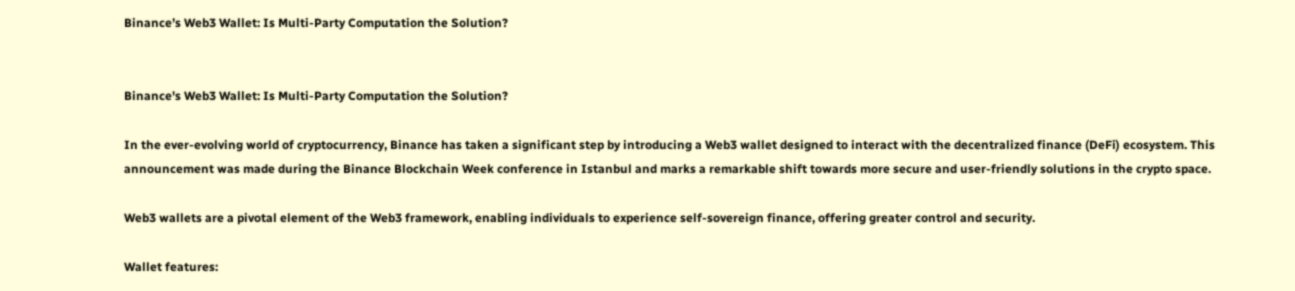Binance’s Web3 Wallet: Is Multi-Party Computation the Solution?


Binance's Web3 Wallet: Is Multi-Party Computation the Solution?

In the ever-evolving world of cryptocurrency, Binance has taken a significant step by introducing a Web3 wallet designed to interact with the decentralized finance (DeFi) ecosystem. This announcement was made during the Binance Blockchain Week conference in Istanbul and marks a remarkable shift towards more secure and user-friendly solutions in the crypto space.

Web3 wallets are a pivotal element of the Web3 framework, enabling individuals to experience self-sovereign finance, offering greater control and security.

Wallet features: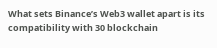What sets Binance’s Web3 wallet apart is its compatibility with 30 blockchain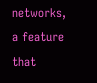networks, a feature that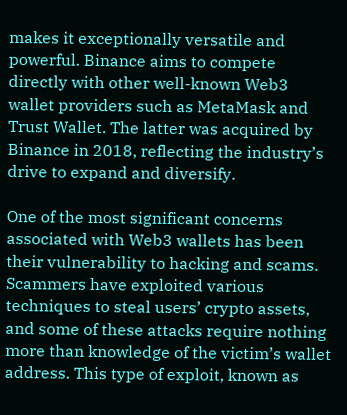makes it exceptionally versatile and powerful. Binance aims to compete directly with other well-known Web3 wallet providers such as MetaMask and Trust Wallet. The latter was acquired by Binance in 2018, reflecting the industry’s drive to expand and diversify.

One of the most significant concerns associated with Web3 wallets has been their vulnerability to hacking and scams. Scammers have exploited various techniques to steal users’ crypto assets, and some of these attacks require nothing more than knowledge of the victim’s wallet address. This type of exploit, known as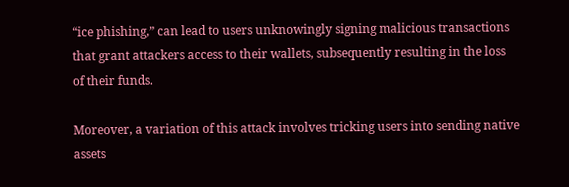“ice phishing,” can lead to users unknowingly signing malicious transactions that grant attackers access to their wallets, subsequently resulting in the loss of their funds.

Moreover, a variation of this attack involves tricking users into sending native assets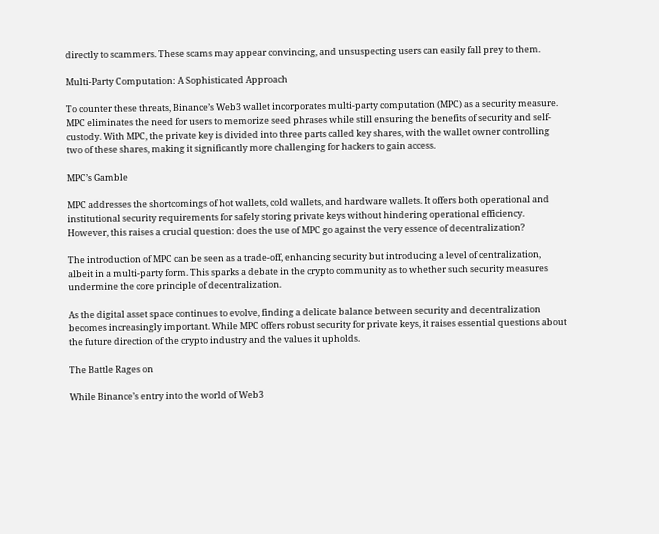directly to scammers. These scams may appear convincing, and unsuspecting users can easily fall prey to them.

Multi-Party Computation: A Sophisticated Approach

To counter these threats, Binance’s Web3 wallet incorporates multi-party computation (MPC) as a security measure. MPC eliminates the need for users to memorize seed phrases while still ensuring the benefits of security and self-custody. With MPC, the private key is divided into three parts called key shares, with the wallet owner controlling two of these shares, making it significantly more challenging for hackers to gain access.

MPC’s Gamble

MPC addresses the shortcomings of hot wallets, cold wallets, and hardware wallets. It offers both operational and institutional security requirements for safely storing private keys without hindering operational efficiency. However, this raises a crucial question: does the use of MPC go against the very essence of decentralization?

The introduction of MPC can be seen as a trade-off, enhancing security but introducing a level of centralization, albeit in a multi-party form. This sparks a debate in the crypto community as to whether such security measures undermine the core principle of decentralization.

As the digital asset space continues to evolve, finding a delicate balance between security and decentralization becomes increasingly important. While MPC offers robust security for private keys, it raises essential questions about the future direction of the crypto industry and the values it upholds.

The Battle Rages on

While Binance’s entry into the world of Web3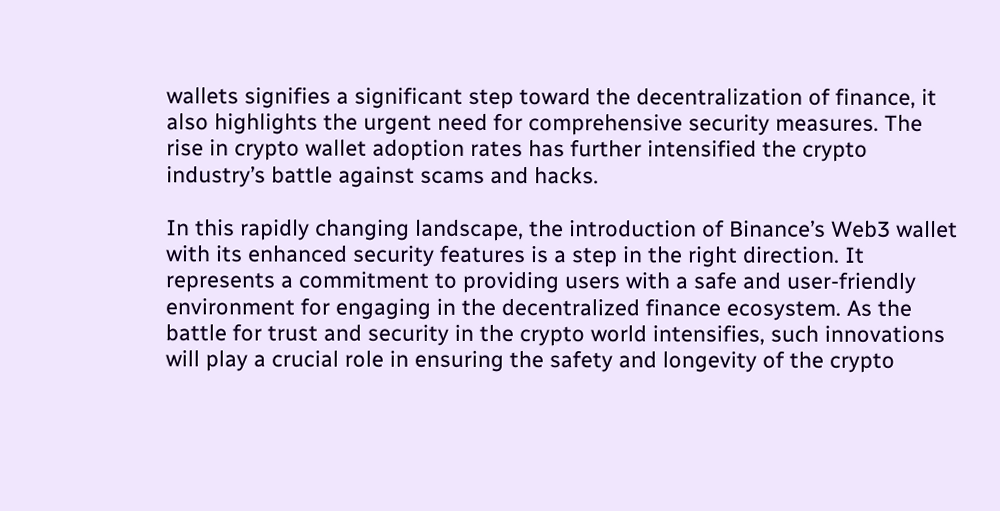wallets signifies a significant step toward the decentralization of finance, it also highlights the urgent need for comprehensive security measures. The rise in crypto wallet adoption rates has further intensified the crypto industry’s battle against scams and hacks.

In this rapidly changing landscape, the introduction of Binance’s Web3 wallet with its enhanced security features is a step in the right direction. It represents a commitment to providing users with a safe and user-friendly environment for engaging in the decentralized finance ecosystem. As the battle for trust and security in the crypto world intensifies, such innovations will play a crucial role in ensuring the safety and longevity of the crypto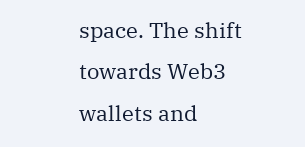space. The shift towards Web3 wallets and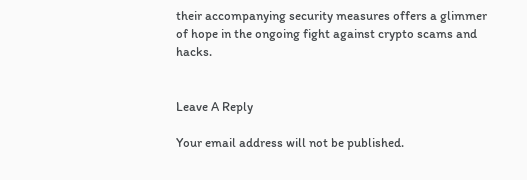their accompanying security measures offers a glimmer of hope in the ongoing fight against crypto scams and hacks.


Leave A Reply

Your email address will not be published.